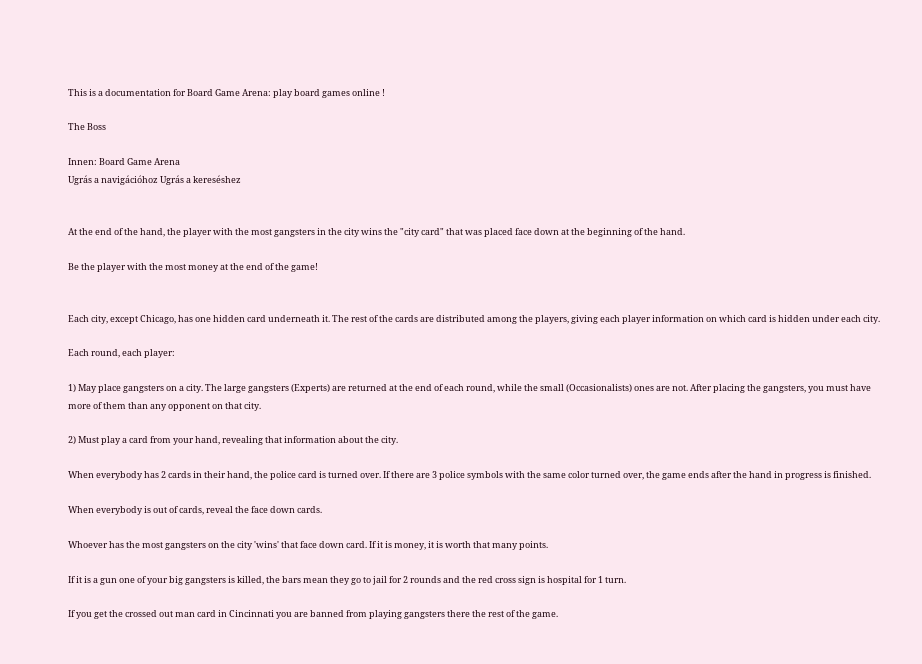This is a documentation for Board Game Arena: play board games online !

The Boss

Innen: Board Game Arena
Ugrás a navigációhoz Ugrás a kereséshez


At the end of the hand, the player with the most gangsters in the city wins the "city card" that was placed face down at the beginning of the hand.

Be the player with the most money at the end of the game!


Each city, except Chicago, has one hidden card underneath it. The rest of the cards are distributed among the players, giving each player information on which card is hidden under each city.

Each round, each player:

1) May place gangsters on a city. The large gangsters (Experts) are returned at the end of each round, while the small (Occasionalists) ones are not. After placing the gangsters, you must have more of them than any opponent on that city.

2) Must play a card from your hand, revealing that information about the city.

When everybody has 2 cards in their hand, the police card is turned over. If there are 3 police symbols with the same color turned over, the game ends after the hand in progress is finished.

When everybody is out of cards, reveal the face down cards.

Whoever has the most gangsters on the city 'wins' that face down card. If it is money, it is worth that many points.

If it is a gun one of your big gangsters is killed, the bars mean they go to jail for 2 rounds and the red cross sign is hospital for 1 turn.

If you get the crossed out man card in Cincinnati you are banned from playing gangsters there the rest of the game.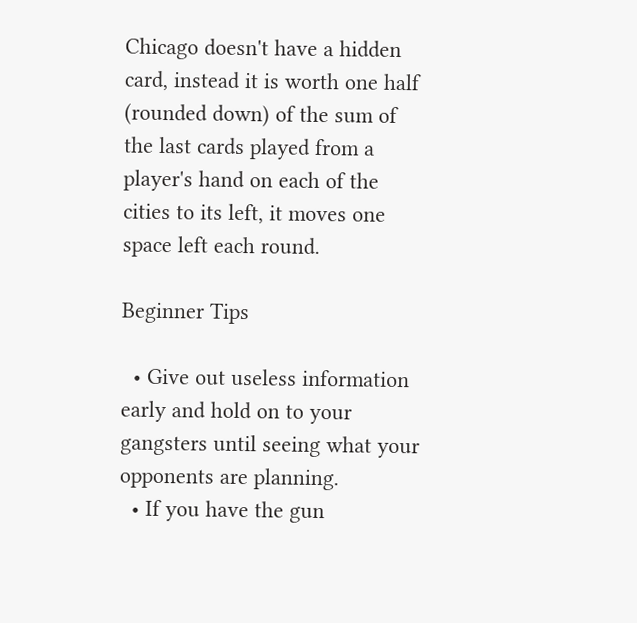Chicago doesn't have a hidden card, instead it is worth one half (rounded down) of the sum of the last cards played from a player's hand on each of the cities to its left, it moves one space left each round.

Beginner Tips

  • Give out useless information early and hold on to your gangsters until seeing what your opponents are planning.
  • If you have the gun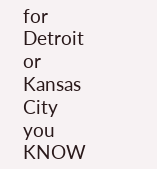for Detroit or Kansas City you KNOW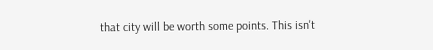that city will be worth some points. This isn't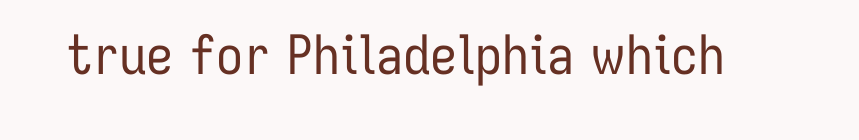true for Philadelphia which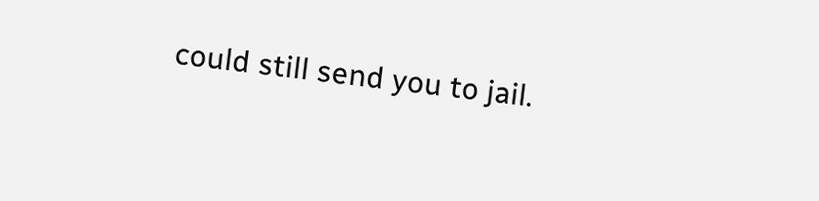could still send you to jail.